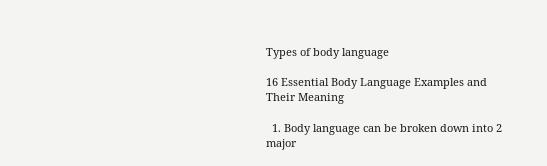Types of body language

16 Essential Body Language Examples and Their Meaning

  1. Body language can be broken down into 2 major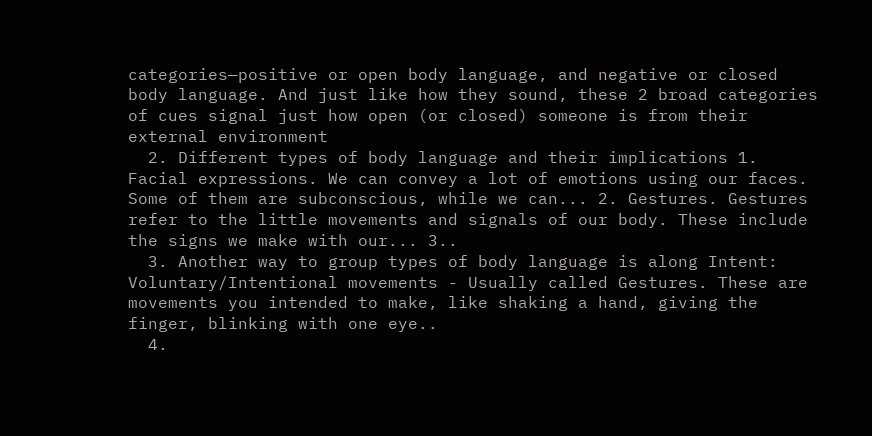categories—positive or open body language, and negative or closed body language. And just like how they sound, these 2 broad categories of cues signal just how open (or closed) someone is from their external environment
  2. Different types of body language and their implications 1. Facial expressions. We can convey a lot of emotions using our faces. Some of them are subconscious, while we can... 2. Gestures. Gestures refer to the little movements and signals of our body. These include the signs we make with our... 3..
  3. Another way to group types of body language is along Intent: Voluntary/Intentional movements - Usually called Gestures. These are movements you intended to make, like shaking a hand, giving the finger, blinking with one eye..
  4.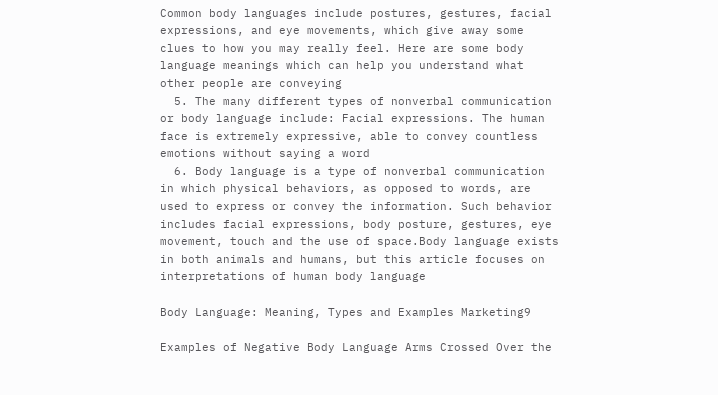Common body languages include postures, gestures, facial expressions, and eye movements, which give away some clues to how you may really feel. Here are some body language meanings which can help you understand what other people are conveying
  5. The many different types of nonverbal communication or body language include: Facial expressions. The human face is extremely expressive, able to convey countless emotions without saying a word
  6. Body language is a type of nonverbal communication in which physical behaviors, as opposed to words, are used to express or convey the information. Such behavior includes facial expressions, body posture, gestures, eye movement, touch and the use of space.Body language exists in both animals and humans, but this article focuses on interpretations of human body language

Body Language: Meaning, Types and Examples Marketing9

Examples of Negative Body Language Arms Crossed Over the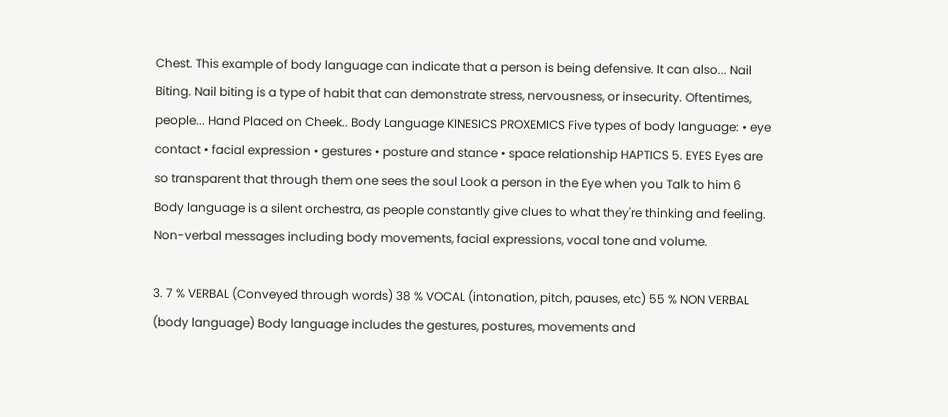Chest. This example of body language can indicate that a person is being defensive. It can also... Nail Biting. Nail biting is a type of habit that can demonstrate stress, nervousness, or insecurity. Oftentimes, people... Hand Placed on Cheek.. Body Language KINESICS PROXEMICS Five types of body language: • eye contact • facial expression • gestures • posture and stance • space relationship HAPTICS 5. EYES Eyes are so transparent that through them one sees the soul Look a person in the Eye when you Talk to him 6 Body language is a silent orchestra, as people constantly give clues to what they're thinking and feeling. Non-verbal messages including body movements, facial expressions, vocal tone and volume.

3. 7 % VERBAL (Conveyed through words) 38 % VOCAL (intonation, pitch, pauses, etc) 55 % NON VERBAL (body language) Body language includes the gestures, postures, movements and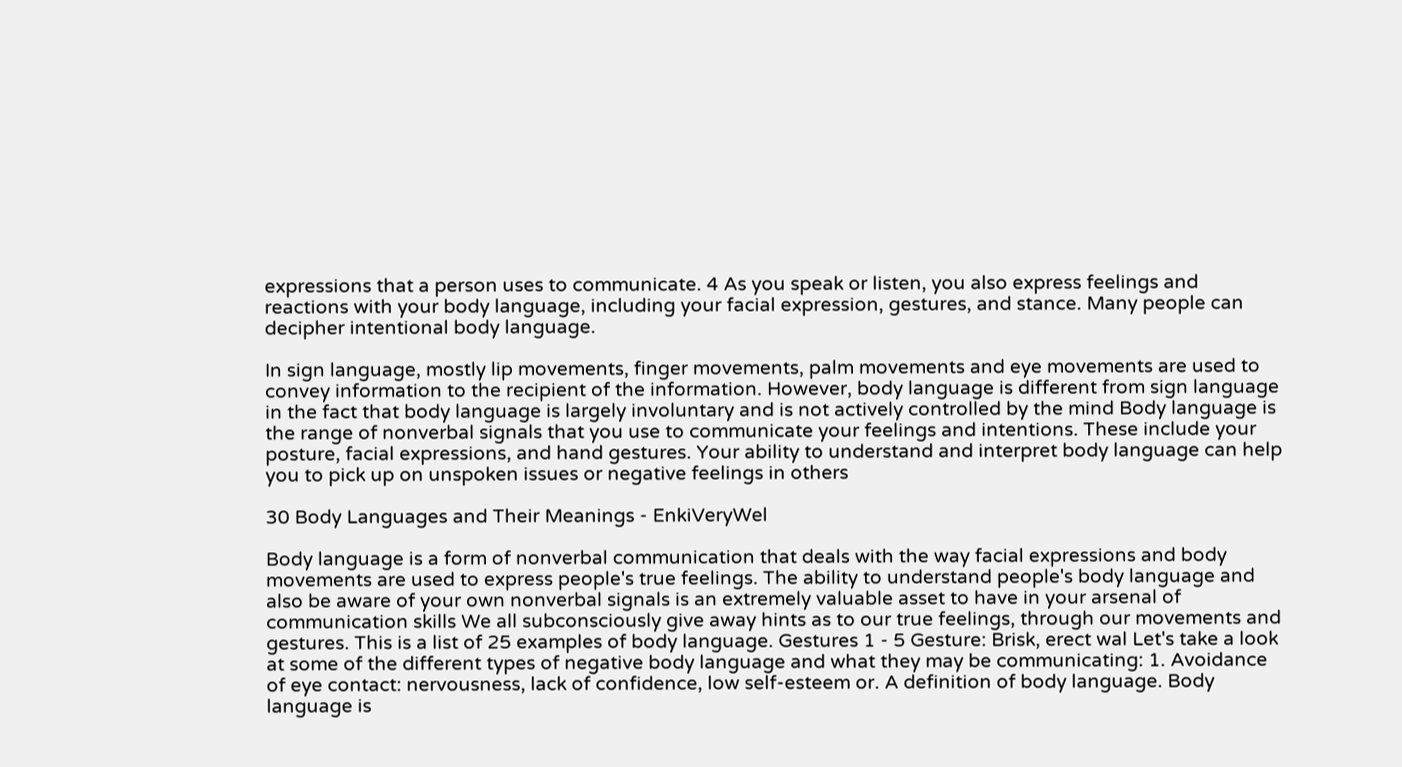expressions that a person uses to communicate. 4 As you speak or listen, you also express feelings and reactions with your body language, including your facial expression, gestures, and stance. Many people can decipher intentional body language.

In sign language, mostly lip movements, finger movements, palm movements and eye movements are used to convey information to the recipient of the information. However, body language is different from sign language in the fact that body language is largely involuntary and is not actively controlled by the mind Body language is the range of nonverbal signals that you use to communicate your feelings and intentions. These include your posture, facial expressions, and hand gestures. Your ability to understand and interpret body language can help you to pick up on unspoken issues or negative feelings in others

30 Body Languages and Their Meanings - EnkiVeryWel

Body language is a form of nonverbal communication that deals with the way facial expressions and body movements are used to express people's true feelings. The ability to understand people's body language and also be aware of your own nonverbal signals is an extremely valuable asset to have in your arsenal of communication skills We all subconsciously give away hints as to our true feelings, through our movements and gestures. This is a list of 25 examples of body language. Gestures 1 - 5 Gesture: Brisk, erect wal Let's take a look at some of the different types of negative body language and what they may be communicating: 1. Avoidance of eye contact: nervousness, lack of confidence, low self-esteem or. A definition of body language. Body language is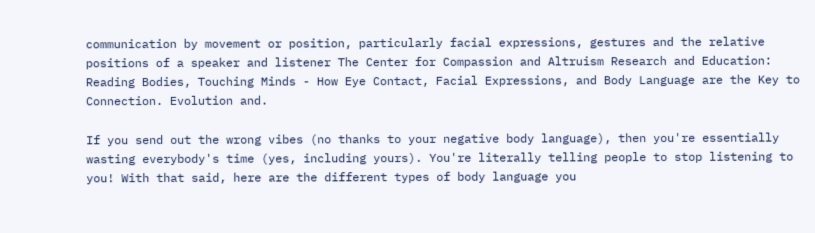communication by movement or position, particularly facial expressions, gestures and the relative positions of a speaker and listener The Center for Compassion and Altruism Research and Education: Reading Bodies, Touching Minds - How Eye Contact, Facial Expressions, and Body Language are the Key to Connection. Evolution and.

If you send out the wrong vibes (no thanks to your negative body language), then you're essentially wasting everybody's time (yes, including yours). You're literally telling people to stop listening to you! With that said, here are the different types of body language you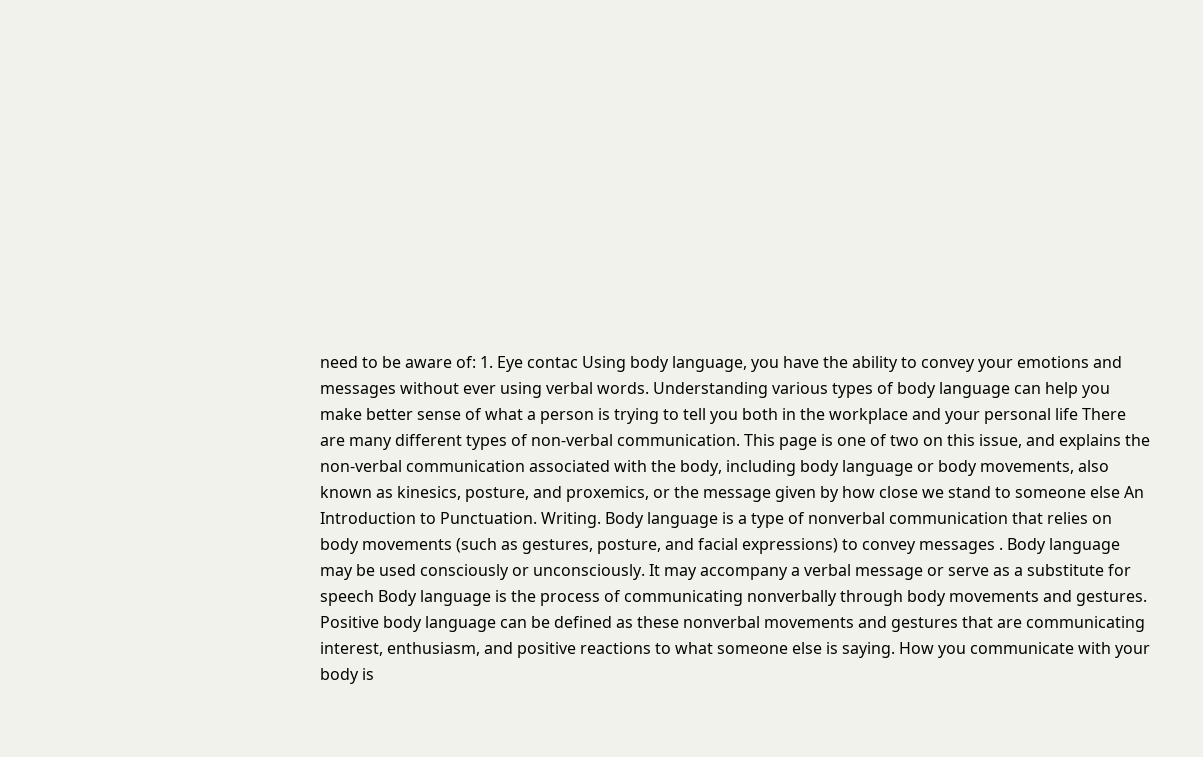need to be aware of: 1. Eye contac Using body language, you have the ability to convey your emotions and messages without ever using verbal words. Understanding various types of body language can help you make better sense of what a person is trying to tell you both in the workplace and your personal life There are many different types of non-verbal communication. This page is one of two on this issue, and explains the non-verbal communication associated with the body, including body language or body movements, also known as kinesics, posture, and proxemics, or the message given by how close we stand to someone else An Introduction to Punctuation. Writing. Body language is a type of nonverbal communication that relies on body movements (such as gestures, posture, and facial expressions) to convey messages . Body language may be used consciously or unconsciously. It may accompany a verbal message or serve as a substitute for speech Body language is the process of communicating nonverbally through body movements and gestures. Positive body language can be defined as these nonverbal movements and gestures that are communicating interest, enthusiasm, and positive reactions to what someone else is saying. How you communicate with your body is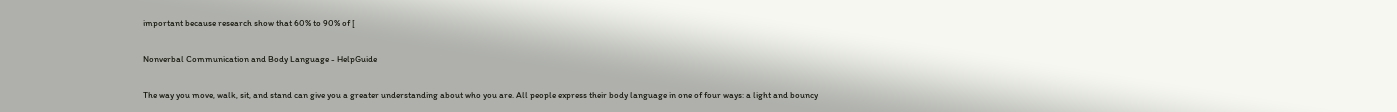important because research show that 60% to 90% of [

Nonverbal Communication and Body Language - HelpGuide

The way you move, walk, sit, and stand can give you a greater understanding about who you are. All people express their body language in one of four ways: a light and bouncy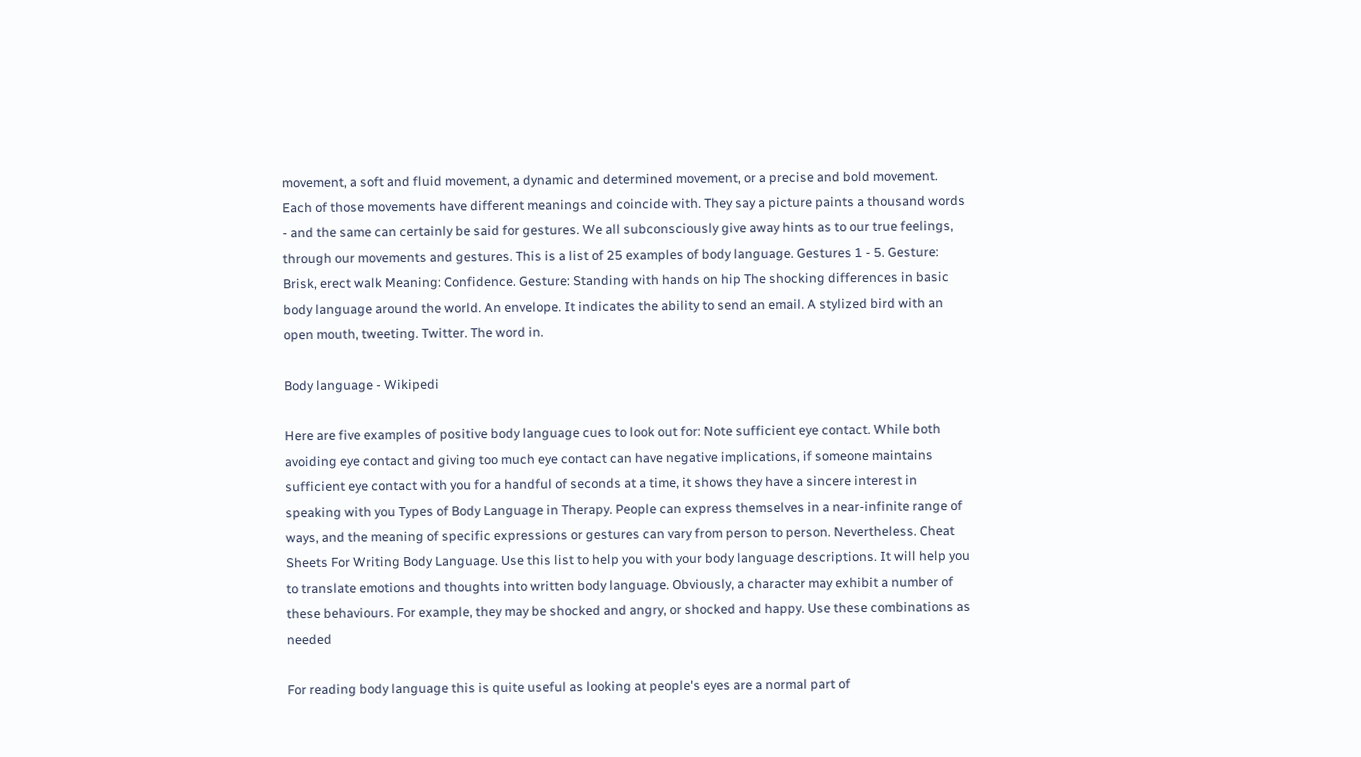movement, a soft and fluid movement, a dynamic and determined movement, or a precise and bold movement. Each of those movements have different meanings and coincide with. They say a picture paints a thousand words - and the same can certainly be said for gestures. We all subconsciously give away hints as to our true feelings, through our movements and gestures. This is a list of 25 examples of body language. Gestures 1 - 5. Gesture: Brisk, erect walk Meaning: Confidence. Gesture: Standing with hands on hip The shocking differences in basic body language around the world. An envelope. It indicates the ability to send an email. A stylized bird with an open mouth, tweeting. Twitter. The word in.

Body language - Wikipedi

Here are five examples of positive body language cues to look out for: Note sufficient eye contact. While both avoiding eye contact and giving too much eye contact can have negative implications, if someone maintains sufficient eye contact with you for a handful of seconds at a time, it shows they have a sincere interest in speaking with you Types of Body Language in Therapy. People can express themselves in a near-infinite range of ways, and the meaning of specific expressions or gestures can vary from person to person. Nevertheless. Cheat Sheets For Writing Body Language. Use this list to help you with your body language descriptions. It will help you to translate emotions and thoughts into written body language. Obviously, a character may exhibit a number of these behaviours. For example, they may be shocked and angry, or shocked and happy. Use these combinations as needed

For reading body language this is quite useful as looking at people's eyes are a normal part of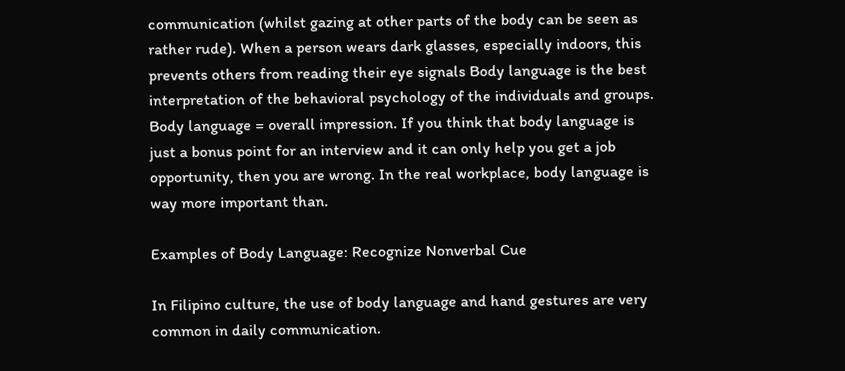communication (whilst gazing at other parts of the body can be seen as rather rude). When a person wears dark glasses, especially indoors, this prevents others from reading their eye signals Body language is the best interpretation of the behavioral psychology of the individuals and groups. Body language = overall impression. If you think that body language is just a bonus point for an interview and it can only help you get a job opportunity, then you are wrong. In the real workplace, body language is way more important than.

Examples of Body Language: Recognize Nonverbal Cue

In Filipino culture, the use of body language and hand gestures are very common in daily communication.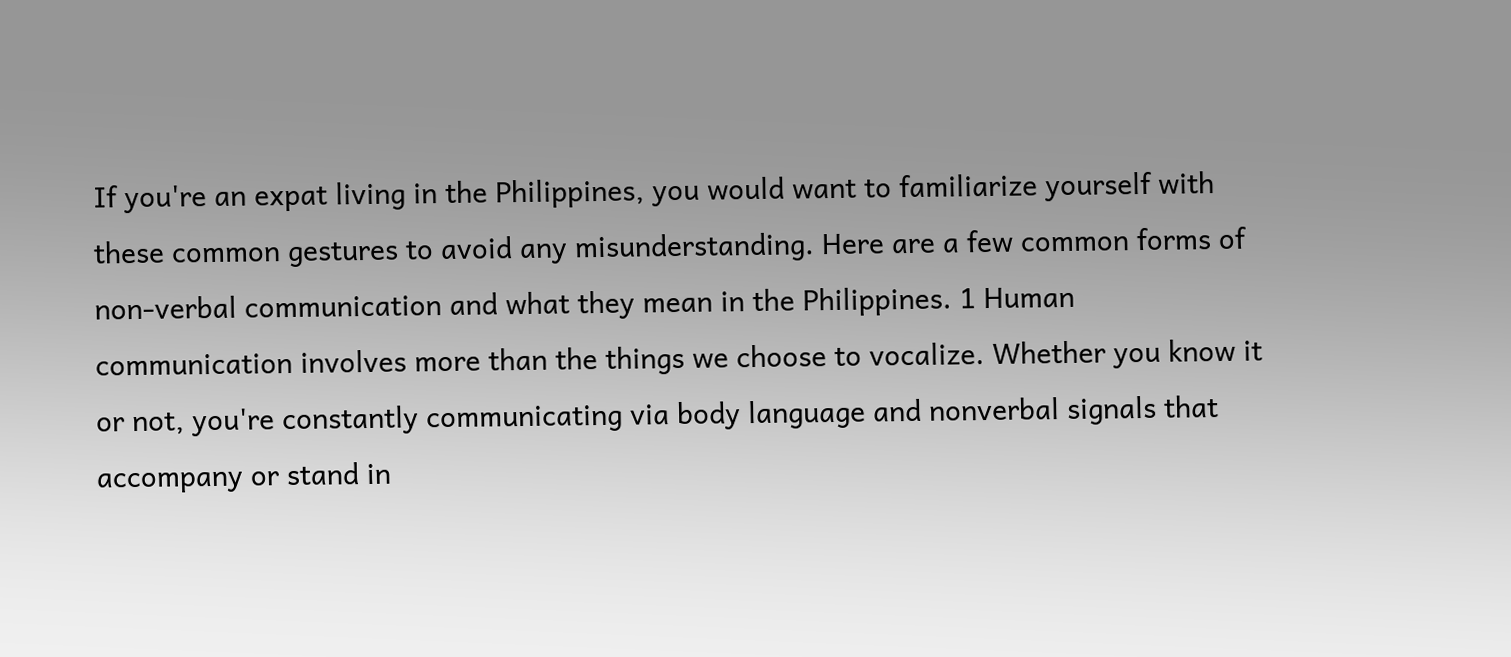If you're an expat living in the Philippines, you would want to familiarize yourself with these common gestures to avoid any misunderstanding. Here are a few common forms of non-verbal communication and what they mean in the Philippines. 1 Human communication involves more than the things we choose to vocalize. Whether you know it or not, you're constantly communicating via body language and nonverbal signals that accompany or stand in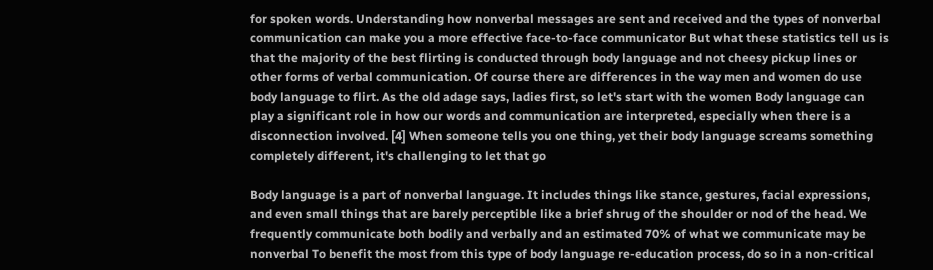for spoken words. Understanding how nonverbal messages are sent and received and the types of nonverbal communication can make you a more effective face-to-face communicator But what these statistics tell us is that the majority of the best flirting is conducted through body language and not cheesy pickup lines or other forms of verbal communication. Of course there are differences in the way men and women do use body language to flirt. As the old adage says, ladies first, so let's start with the women Body language can play a significant role in how our words and communication are interpreted, especially when there is a disconnection involved. [4] When someone tells you one thing, yet their body language screams something completely different, it's challenging to let that go

Body language is a part of nonverbal language. It includes things like stance, gestures, facial expressions, and even small things that are barely perceptible like a brief shrug of the shoulder or nod of the head. We frequently communicate both bodily and verbally and an estimated 70% of what we communicate may be nonverbal To benefit the most from this type of body language re-education process, do so in a non-critical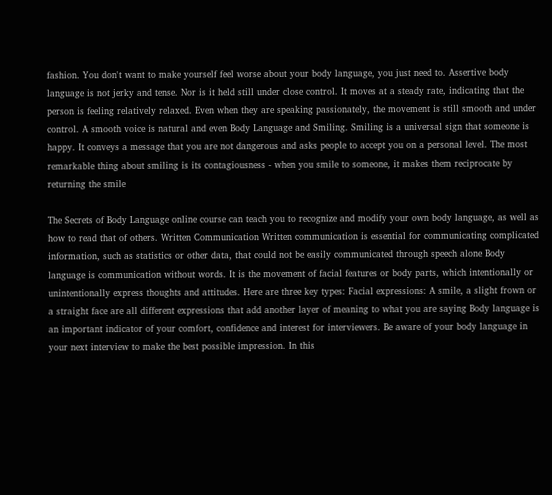fashion. You don't want to make yourself feel worse about your body language, you just need to. Assertive body language is not jerky and tense. Nor is it held still under close control. It moves at a steady rate, indicating that the person is feeling relatively relaxed. Even when they are speaking passionately, the movement is still smooth and under control. A smooth voice is natural and even Body Language and Smiling. Smiling is a universal sign that someone is happy. It conveys a message that you are not dangerous and asks people to accept you on a personal level. The most remarkable thing about smiling is its contagiousness - when you smile to someone, it makes them reciprocate by returning the smile

The Secrets of Body Language online course can teach you to recognize and modify your own body language, as well as how to read that of others. Written Communication Written communication is essential for communicating complicated information, such as statistics or other data, that could not be easily communicated through speech alone Body language is communication without words. It is the movement of facial features or body parts, which intentionally or unintentionally express thoughts and attitudes. Here are three key types: Facial expressions: A smile, a slight frown or a straight face are all different expressions that add another layer of meaning to what you are saying Body language is an important indicator of your comfort, confidence and interest for interviewers. Be aware of your body language in your next interview to make the best possible impression. In this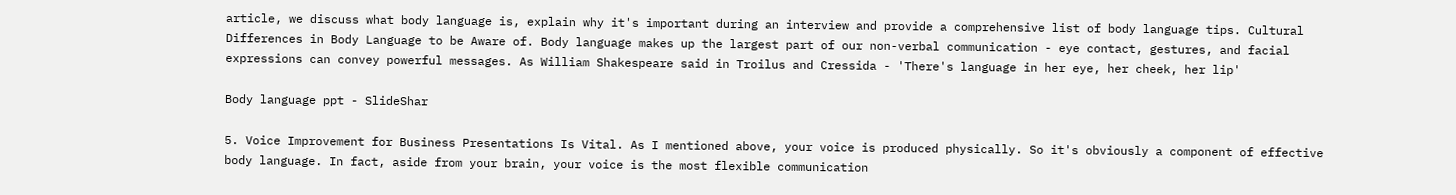article, we discuss what body language is, explain why it's important during an interview and provide a comprehensive list of body language tips. Cultural Differences in Body Language to be Aware of. Body language makes up the largest part of our non-verbal communication - eye contact, gestures, and facial expressions can convey powerful messages. As William Shakespeare said in Troilus and Cressida - 'There's language in her eye, her cheek, her lip'

Body language ppt - SlideShar

5. Voice Improvement for Business Presentations Is Vital. As I mentioned above, your voice is produced physically. So it's obviously a component of effective body language. In fact, aside from your brain, your voice is the most flexible communication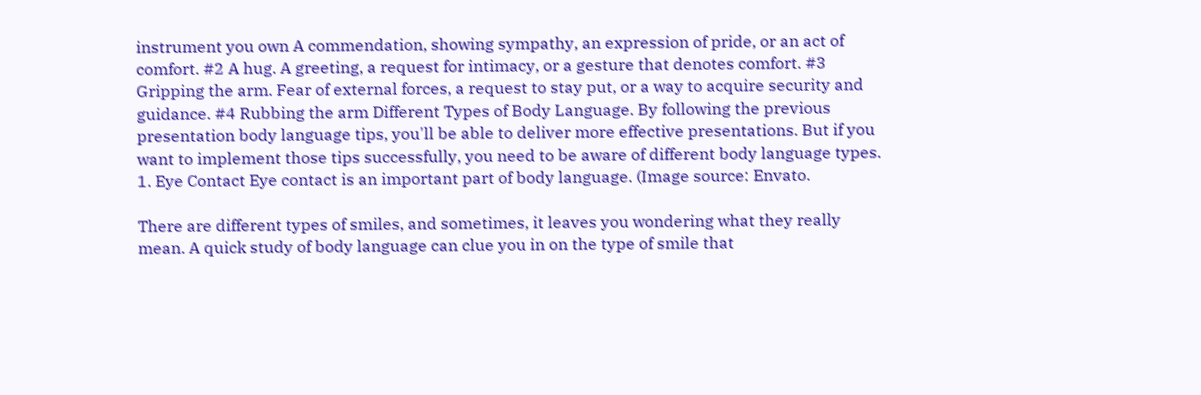instrument you own A commendation, showing sympathy, an expression of pride, or an act of comfort. #2 A hug. A greeting, a request for intimacy, or a gesture that denotes comfort. #3 Gripping the arm. Fear of external forces, a request to stay put, or a way to acquire security and guidance. #4 Rubbing the arm Different Types of Body Language. By following the previous presentation body language tips, you'll be able to deliver more effective presentations. But if you want to implement those tips successfully, you need to be aware of different body language types. 1. Eye Contact Eye contact is an important part of body language. (Image source: Envato.

There are different types of smiles, and sometimes, it leaves you wondering what they really mean. A quick study of body language can clue you in on the type of smile that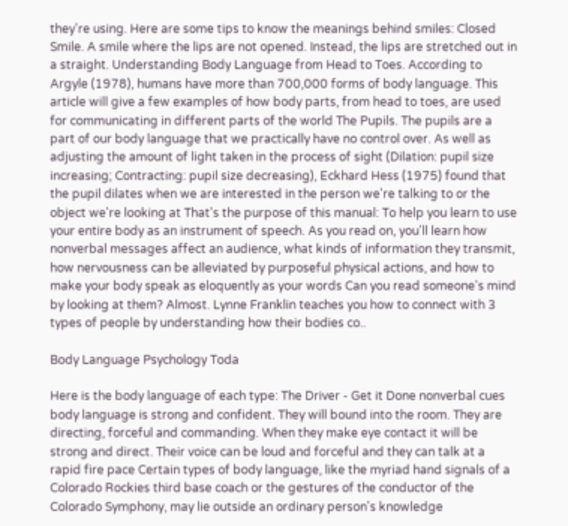they're using. Here are some tips to know the meanings behind smiles: Closed Smile. A smile where the lips are not opened. Instead, the lips are stretched out in a straight. Understanding Body Language from Head to Toes. According to Argyle (1978), humans have more than 700,000 forms of body language. This article will give a few examples of how body parts, from head to toes, are used for communicating in different parts of the world The Pupils. The pupils are a part of our body language that we practically have no control over. As well as adjusting the amount of light taken in the process of sight (Dilation: pupil size increasing; Contracting: pupil size decreasing), Eckhard Hess (1975) found that the pupil dilates when we are interested in the person we're talking to or the object we're looking at That's the purpose of this manual: To help you learn to use your entire body as an instrument of speech. As you read on, you'll learn how nonverbal messages affect an audience, what kinds of information they transmit, how nervousness can be alleviated by purposeful physical actions, and how to make your body speak as eloquently as your words Can you read someone's mind by looking at them? Almost. Lynne Franklin teaches you how to connect with 3 types of people by understanding how their bodies co..

Body Language Psychology Toda

Here is the body language of each type: The Driver - Get it Done nonverbal cues body language is strong and confident. They will bound into the room. They are directing, forceful and commanding. When they make eye contact it will be strong and direct. Their voice can be loud and forceful and they can talk at a rapid fire pace Certain types of body language, like the myriad hand signals of a Colorado Rockies third base coach or the gestures of the conductor of the Colorado Symphony, may lie outside an ordinary person's knowledge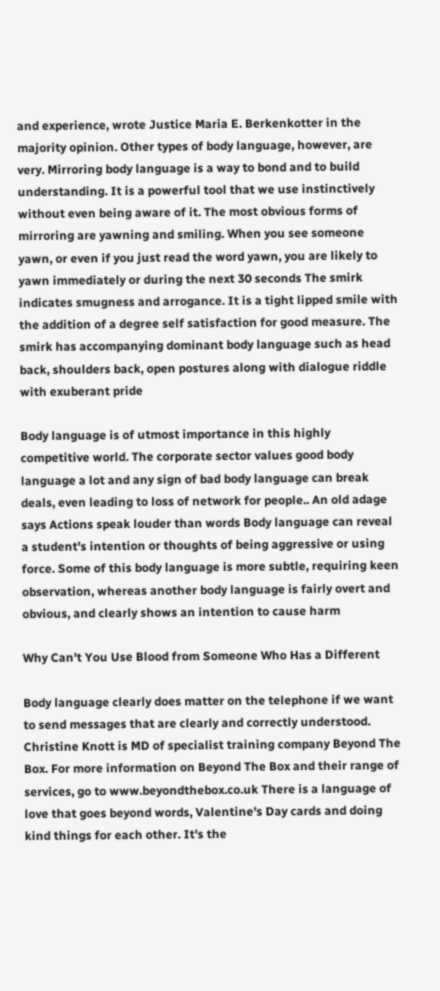and experience, wrote Justice Maria E. Berkenkotter in the majority opinion. Other types of body language, however, are very. Mirroring body language is a way to bond and to build understanding. It is a powerful tool that we use instinctively without even being aware of it. The most obvious forms of mirroring are yawning and smiling. When you see someone yawn, or even if you just read the word yawn, you are likely to yawn immediately or during the next 30 seconds The smirk indicates smugness and arrogance. It is a tight lipped smile with the addition of a degree self satisfaction for good measure. The smirk has accompanying dominant body language such as head back, shoulders back, open postures along with dialogue riddle with exuberant pride

Body language is of utmost importance in this highly competitive world. The corporate sector values good body language a lot and any sign of bad body language can break deals, even leading to loss of network for people.. An old adage says Actions speak louder than words Body language can reveal a student's intention or thoughts of being aggressive or using force. Some of this body language is more subtle, requiring keen observation, whereas another body language is fairly overt and obvious, and clearly shows an intention to cause harm

Why Can't You Use Blood from Someone Who Has a Different

Body language clearly does matter on the telephone if we want to send messages that are clearly and correctly understood. Christine Knott is MD of specialist training company Beyond The Box. For more information on Beyond The Box and their range of services, go to www.beyondthebox.co.uk There is a language of love that goes beyond words, Valentine's Day cards and doing kind things for each other. It's the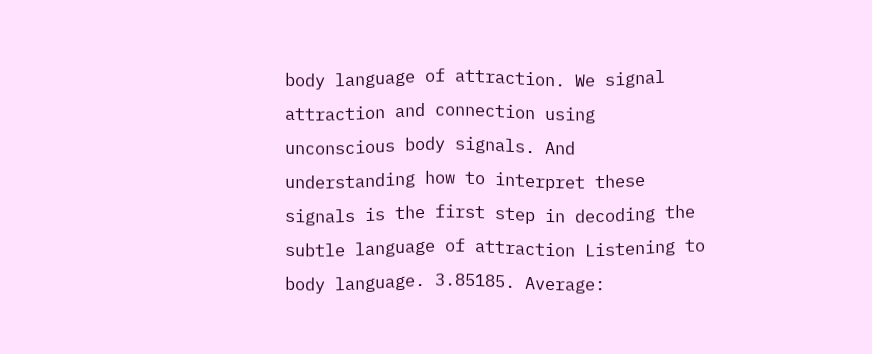body language of attraction. We signal attraction and connection using unconscious body signals. And understanding how to interpret these signals is the first step in decoding the subtle language of attraction Listening to body language. 3.85185. Average: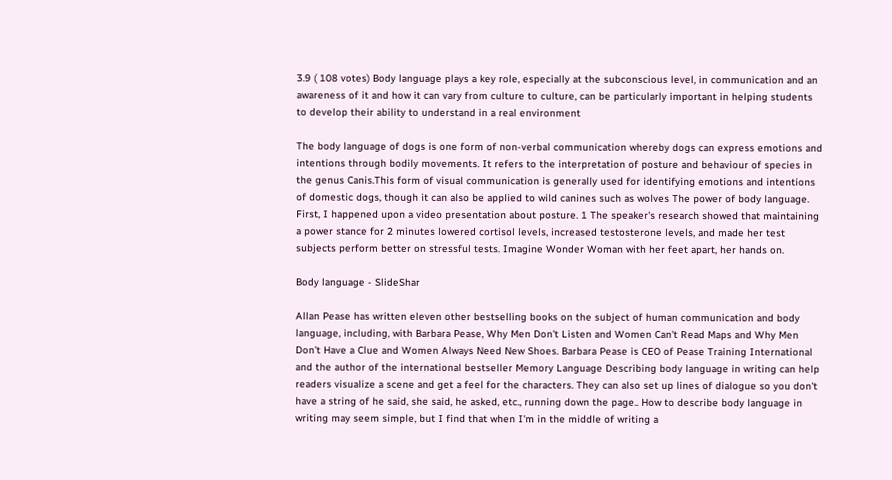3.9 ( 108 votes) Body language plays a key role, especially at the subconscious level, in communication and an awareness of it and how it can vary from culture to culture, can be particularly important in helping students to develop their ability to understand in a real environment

The body language of dogs is one form of non-verbal communication whereby dogs can express emotions and intentions through bodily movements. It refers to the interpretation of posture and behaviour of species in the genus Canis.This form of visual communication is generally used for identifying emotions and intentions of domestic dogs, though it can also be applied to wild canines such as wolves The power of body language. First, I happened upon a video presentation about posture. 1 The speaker's research showed that maintaining a power stance for 2 minutes lowered cortisol levels, increased testosterone levels, and made her test subjects perform better on stressful tests. Imagine Wonder Woman with her feet apart, her hands on.

Body language - SlideShar

Allan Pease has written eleven other bestselling books on the subject of human communication and body language, including, with Barbara Pease, Why Men Don't Listen and Women Can't Read Maps and Why Men Don't Have a Clue and Women Always Need New Shoes. Barbara Pease is CEO of Pease Training International and the author of the international bestseller Memory Language Describing body language in writing can help readers visualize a scene and get a feel for the characters. They can also set up lines of dialogue so you don't have a string of he said, she said, he asked, etc., running down the page.. How to describe body language in writing may seem simple, but I find that when I'm in the middle of writing a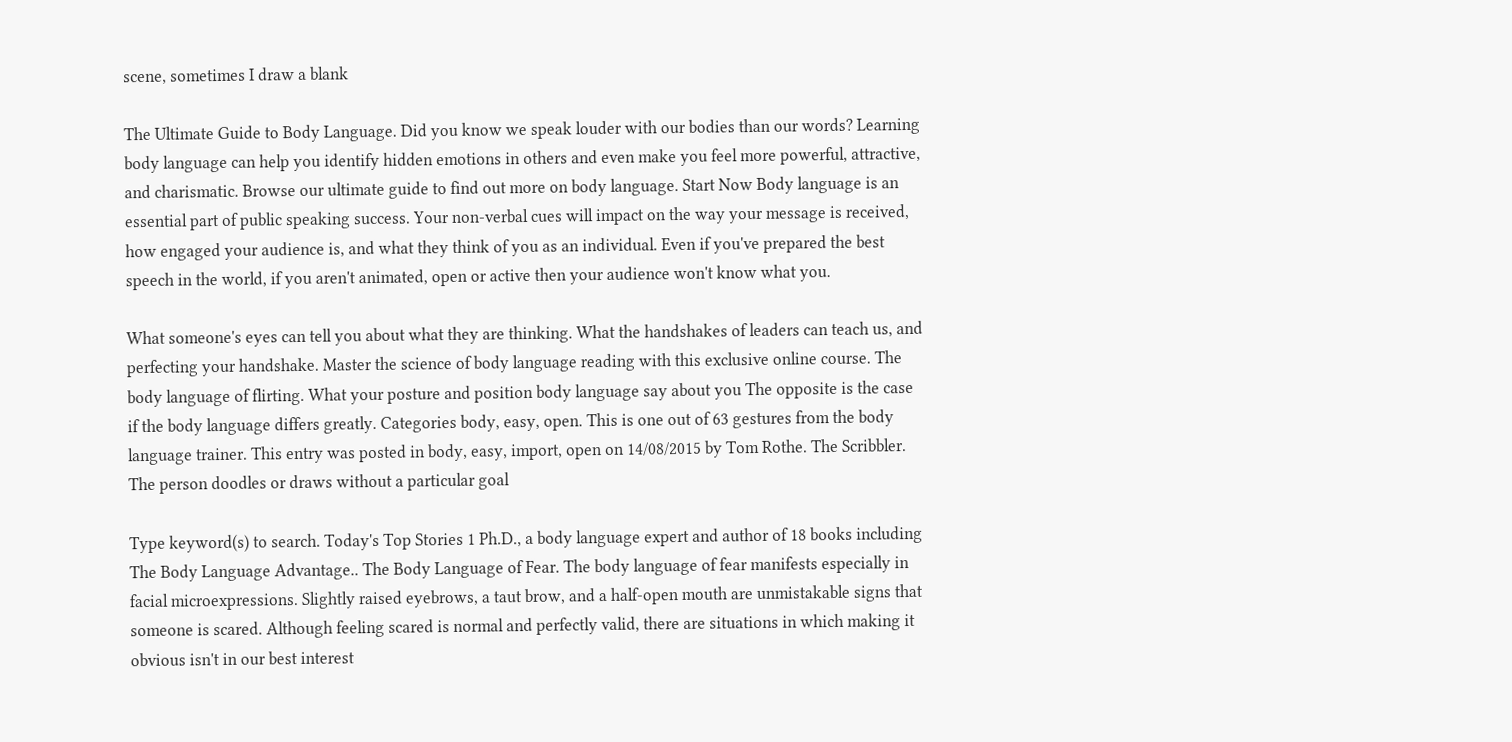scene, sometimes I draw a blank

The Ultimate Guide to Body Language. Did you know we speak louder with our bodies than our words? Learning body language can help you identify hidden emotions in others and even make you feel more powerful, attractive, and charismatic. Browse our ultimate guide to find out more on body language. Start Now Body language is an essential part of public speaking success. Your non-verbal cues will impact on the way your message is received, how engaged your audience is, and what they think of you as an individual. Even if you've prepared the best speech in the world, if you aren't animated, open or active then your audience won't know what you.

What someone's eyes can tell you about what they are thinking. What the handshakes of leaders can teach us, and perfecting your handshake. Master the science of body language reading with this exclusive online course. The body language of flirting. What your posture and position body language say about you The opposite is the case if the body language differs greatly. Categories body, easy, open. This is one out of 63 gestures from the body language trainer. This entry was posted in body, easy, import, open on 14/08/2015 by Tom Rothe. The Scribbler. The person doodles or draws without a particular goal

Type keyword(s) to search. Today's Top Stories 1 Ph.D., a body language expert and author of 18 books including The Body Language Advantage.. The Body Language of Fear. The body language of fear manifests especially in facial microexpressions. Slightly raised eyebrows, a taut brow, and a half-open mouth are unmistakable signs that someone is scared. Although feeling scared is normal and perfectly valid, there are situations in which making it obvious isn't in our best interest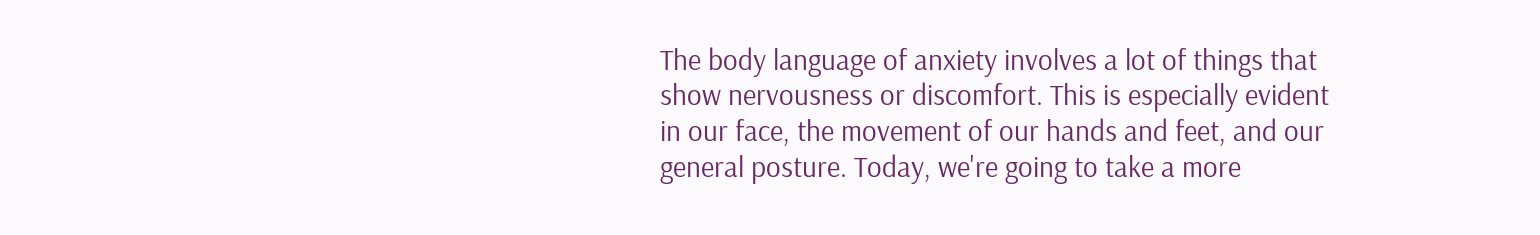The body language of anxiety involves a lot of things that show nervousness or discomfort. This is especially evident in our face, the movement of our hands and feet, and our general posture. Today, we're going to take a more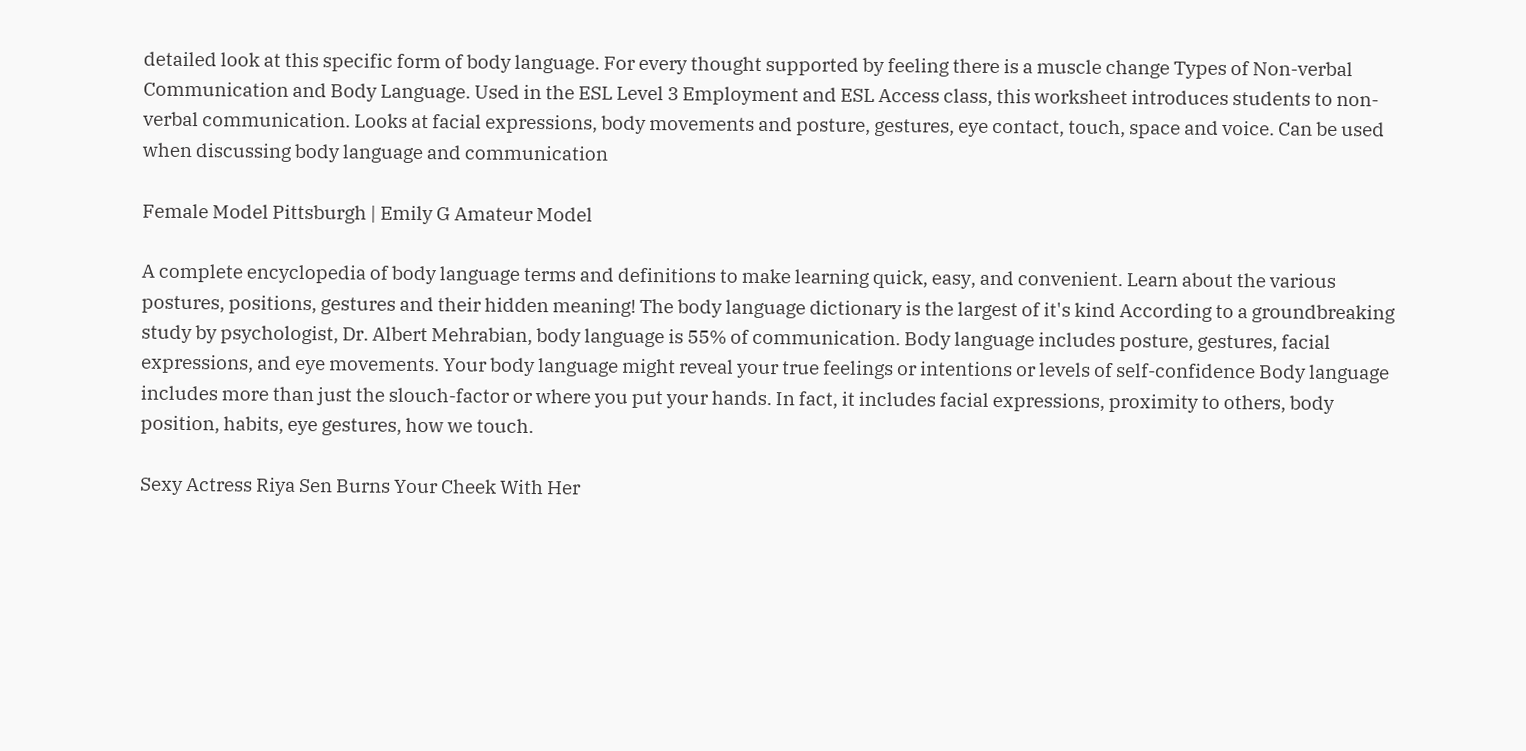detailed look at this specific form of body language. For every thought supported by feeling there is a muscle change Types of Non-verbal Communication and Body Language. Used in the ESL Level 3 Employment and ESL Access class, this worksheet introduces students to non-verbal communication. Looks at facial expressions, body movements and posture, gestures, eye contact, touch, space and voice. Can be used when discussing body language and communication

Female Model Pittsburgh | Emily G Amateur Model

A complete encyclopedia of body language terms and definitions to make learning quick, easy, and convenient. Learn about the various postures, positions, gestures and their hidden meaning! The body language dictionary is the largest of it's kind According to a groundbreaking study by psychologist, Dr. Albert Mehrabian, body language is 55% of communication. Body language includes posture, gestures, facial expressions, and eye movements. Your body language might reveal your true feelings or intentions or levels of self-confidence Body language includes more than just the slouch-factor or where you put your hands. In fact, it includes facial expressions, proximity to others, body position, habits, eye gestures, how we touch.

Sexy Actress Riya Sen Burns Your Cheek With Her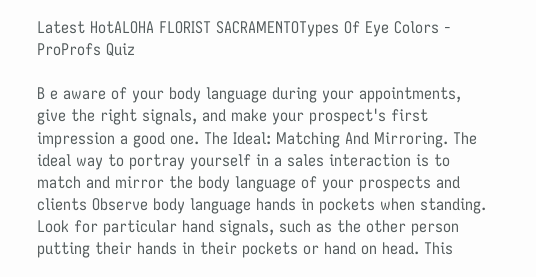Latest HotALOHA FLORIST SACRAMENTOTypes Of Eye Colors - ProProfs Quiz

B e aware of your body language during your appointments, give the right signals, and make your prospect's first impression a good one. The Ideal: Matching And Mirroring. The ideal way to portray yourself in a sales interaction is to match and mirror the body language of your prospects and clients Observe body language hands in pockets when standing. Look for particular hand signals, such as the other person putting their hands in their pockets or hand on head. This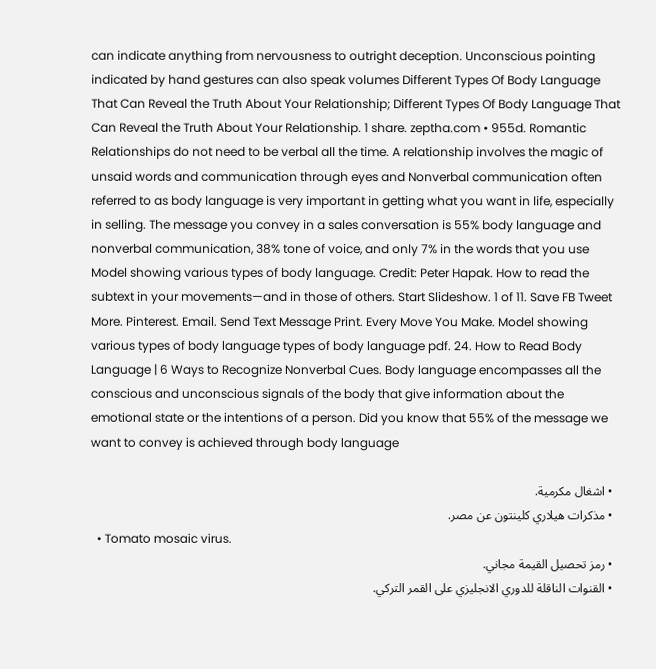can indicate anything from nervousness to outright deception. Unconscious pointing indicated by hand gestures can also speak volumes Different Types Of Body Language That Can Reveal the Truth About Your Relationship; Different Types Of Body Language That Can Reveal the Truth About Your Relationship. 1 share. zeptha.com • 955d. Romantic Relationships do not need to be verbal all the time. A relationship involves the magic of unsaid words and communication through eyes and Nonverbal communication often referred to as body language is very important in getting what you want in life, especially in selling. The message you convey in a sales conversation is 55% body language and nonverbal communication, 38% tone of voice, and only 7% in the words that you use Model showing various types of body language. Credit: Peter Hapak. How to read the subtext in your movements—and in those of others. Start Slideshow. 1 of 11. Save FB Tweet More. Pinterest. Email. Send Text Message Print. Every Move You Make. Model showing various types of body language types of body language pdf. 24. How to Read Body Language | 6 Ways to Recognize Nonverbal Cues. Body language encompasses all the conscious and unconscious signals of the body that give information about the emotional state or the intentions of a person. Did you know that 55% of the message we want to convey is achieved through body language

  • اشغال مكرمية.
  • مذكرات هيلاري كلينتون عن مصر.
  • Tomato mosaic virus.
  • رمز تحصيل القيمة مجاني.
  • القنوات الناقلة للدوري الانجليزي على القمر التركي.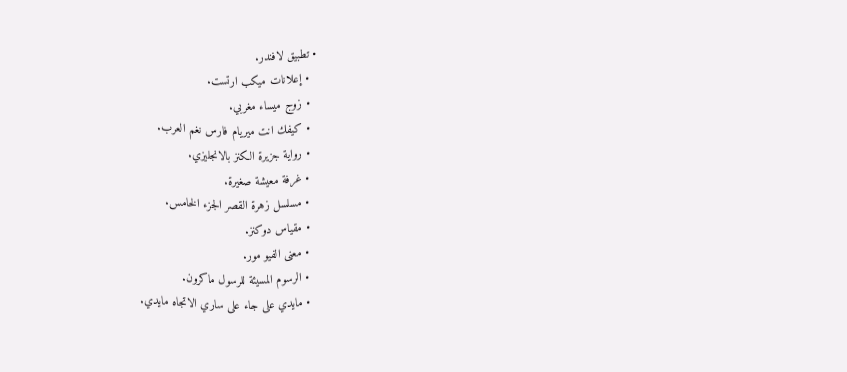• تطبيق لافندر.
  • إعلانات ميكب ارتست.
  • زوج ميساء مغربي.
  • كيفك انت ميريام فارس نغم العرب.
  • رواية جزيرة الكنز بالانجليزي.
  • غرفة معيشة صغيرة.
  • مسلسل زهرة القصر الجزء الخامس.
  • مقياس دوكنز.
  • معنى الفيو مور.
  • الرسوم المسيئة للرسول ماكرون.
  • مايدي على جاء على ساري الاتجاه مايدي.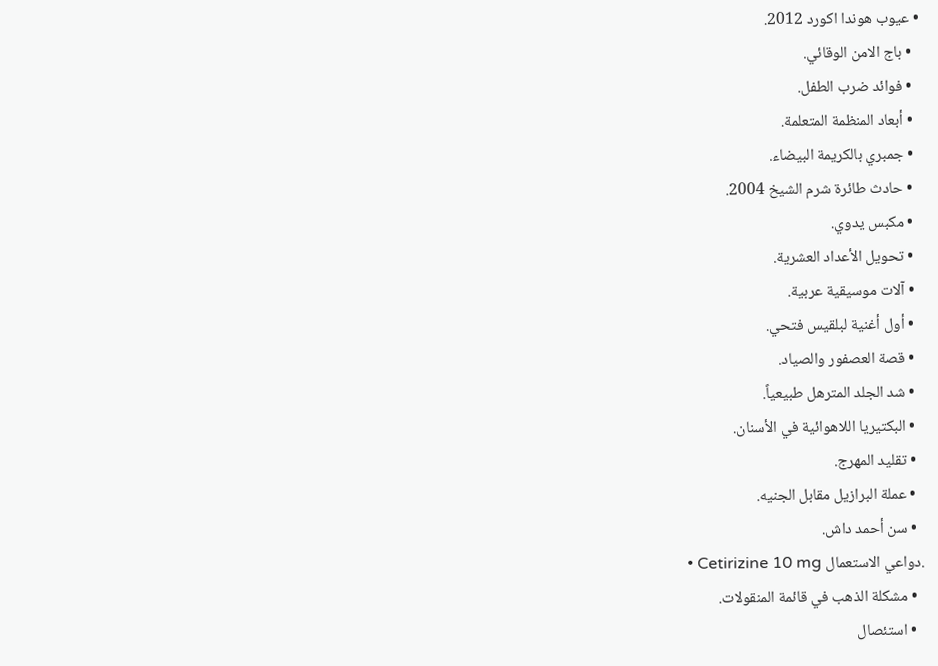• عيوب هوندا اكورد 2012.
  • باج الامن الوقائي.
  • فوائد ضرب الطفل.
  • أبعاد المنظمة المتعلمة.
  • جمبري بالكريمة البيضاء.
  • حادث طائرة شرم الشيخ 2004.
  • مكبس يدوي.
  • تحويل الأعداد العشرية.
  • آلات موسيقية عربية.
  • أول أغنية لبلقيس فتحي.
  • قصة العصفور والصياد.
  • شد الجلد المترهل طبيعياً.
  • البكتيريا اللاهوائية في الأسنان.
  • تقليد المهرج.
  • عملة البرازيل مقابل الجنيه.
  • سن أحمد داش.
  • Cetirizine 10 mg دواعي الاستعمال.
  • مشكلة الذهب في قائمة المنقولات.
  • استئصال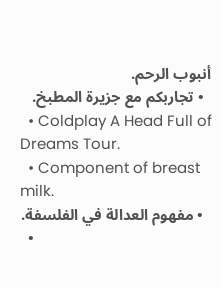أنبوب الرحم.
  • تجاربكم مع جزيرة المطبخ.
  • Coldplay A Head Full of Dreams Tour.
  • Component of breast milk.
  • مفهوم العدالة في الفلسفة.
  •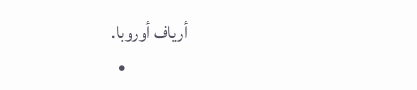أرياف أوروبا.
  •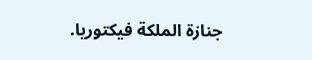جنازة الملكة فيكتوريا.